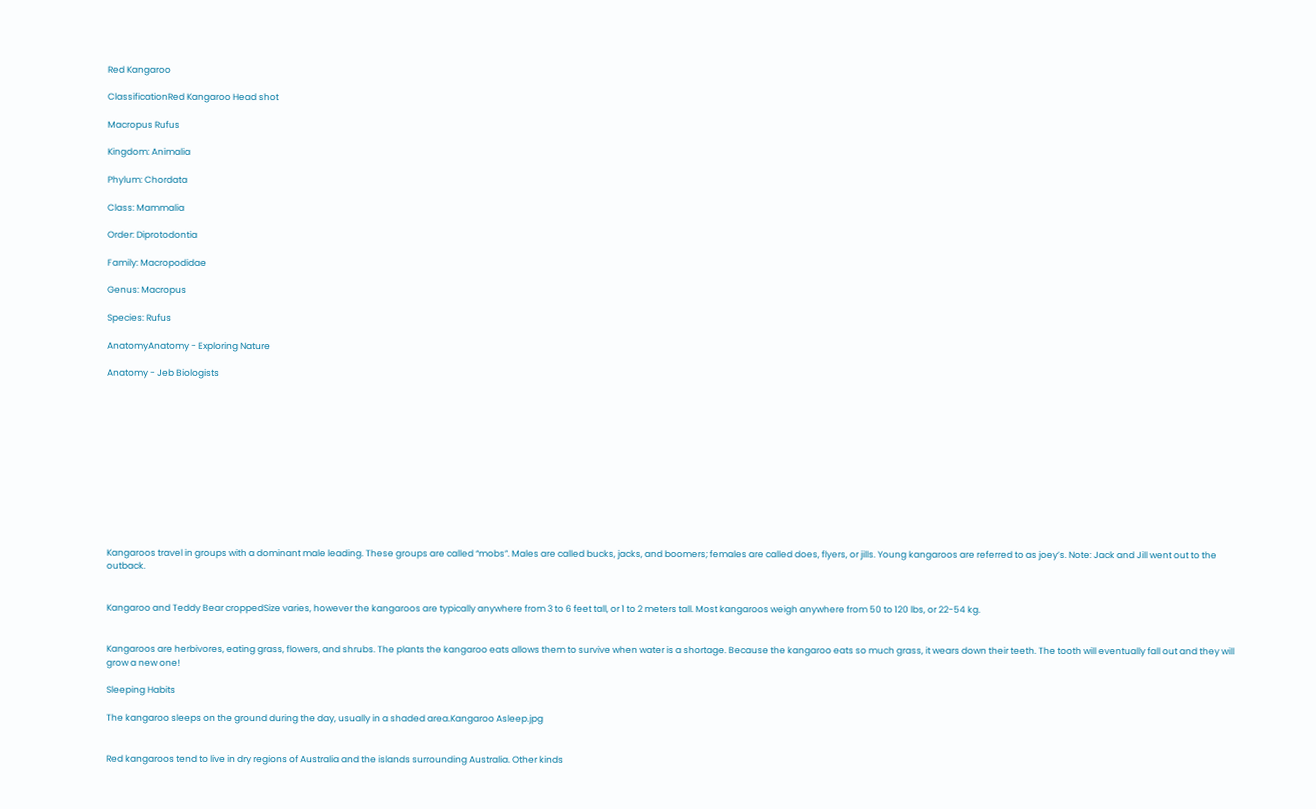Red Kangaroo

ClassificationRed Kangaroo Head shot

Macropus Rufus

Kingdom: Animalia

Phylum: Chordata

Class: Mammalia

Order: Diprotodontia

Family: Macropodidae

Genus: Macropus

Species: Rufus

AnatomyAnatomy - Exploring Nature

Anatomy - Jeb Biologists












Kangaroos travel in groups with a dominant male leading. These groups are called “mobs”. Males are called bucks, jacks, and boomers; females are called does, flyers, or jills. Young kangaroos are referred to as joey’s. Note: Jack and Jill went out to the outback.


Kangaroo and Teddy Bear croppedSize varies, however the kangaroos are typically anywhere from 3 to 6 feet tall, or 1 to 2 meters tall. Most kangaroos weigh anywhere from 50 to 120 lbs, or 22-54 kg.


Kangaroos are herbivores, eating grass, flowers, and shrubs. The plants the kangaroo eats allows them to survive when water is a shortage. Because the kangaroo eats so much grass, it wears down their teeth. The tooth will eventually fall out and they will grow a new one!

Sleeping Habits

The kangaroo sleeps on the ground during the day, usually in a shaded area.Kangaroo Asleep.jpg


Red kangaroos tend to live in dry regions of Australia and the islands surrounding Australia. Other kinds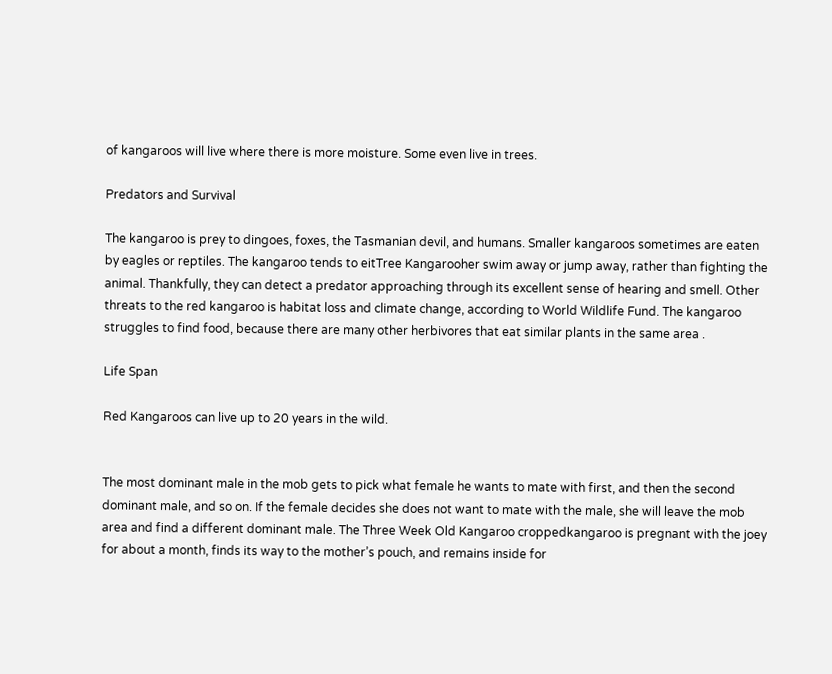of kangaroos will live where there is more moisture. Some even live in trees.

Predators and Survival

The kangaroo is prey to dingoes, foxes, the Tasmanian devil, and humans. Smaller kangaroos sometimes are eaten by eagles or reptiles. The kangaroo tends to eitTree Kangarooher swim away or jump away, rather than fighting the animal. Thankfully, they can detect a predator approaching through its excellent sense of hearing and smell. Other threats to the red kangaroo is habitat loss and climate change, according to World Wildlife Fund. The kangaroo struggles to find food, because there are many other herbivores that eat similar plants in the same area .

Life Span

Red Kangaroos can live up to 20 years in the wild.


The most dominant male in the mob gets to pick what female he wants to mate with first, and then the second dominant male, and so on. If the female decides she does not want to mate with the male, she will leave the mob area and find a different dominant male. The Three Week Old Kangaroo croppedkangaroo is pregnant with the joey for about a month, finds its way to the mother’s pouch, and remains inside for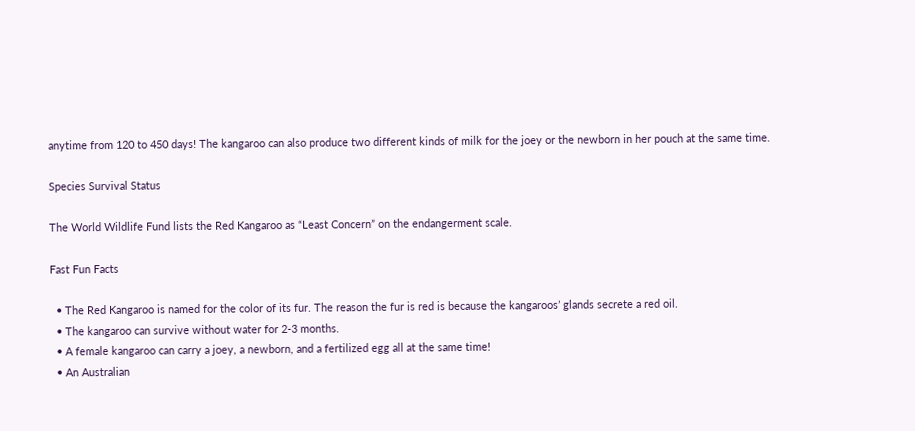anytime from 120 to 450 days! The kangaroo can also produce two different kinds of milk for the joey or the newborn in her pouch at the same time.

Species Survival Status

The World Wildlife Fund lists the Red Kangaroo as “Least Concern” on the endangerment scale.

Fast Fun Facts

  • The Red Kangaroo is named for the color of its fur. The reason the fur is red is because the kangaroos’ glands secrete a red oil.
  • The kangaroo can survive without water for 2-3 months.
  • A female kangaroo can carry a joey, a newborn, and a fertilized egg all at the same time!
  • An Australian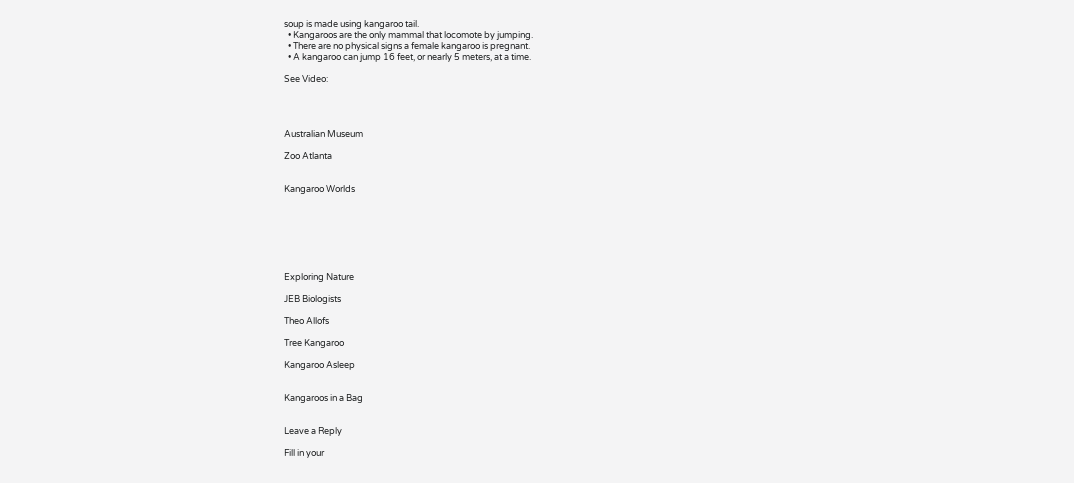soup is made using kangaroo tail.
  • Kangaroos are the only mammal that locomote by jumping.
  • There are no physical signs a female kangaroo is pregnant.
  • A kangaroo can jump 16 feet, or nearly 5 meters, at a time.

See Video:




Australian Museum

Zoo Atlanta


Kangaroo Worlds







Exploring Nature

JEB Biologists

Theo Allofs

Tree Kangaroo

Kangaroo Asleep


Kangaroos in a Bag


Leave a Reply

Fill in your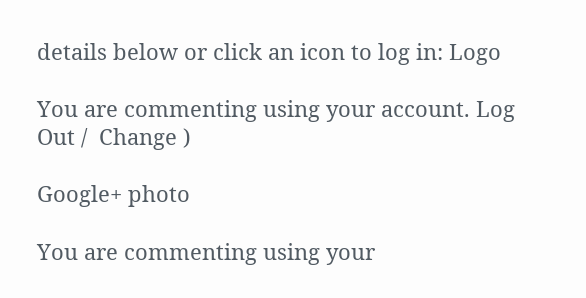details below or click an icon to log in: Logo

You are commenting using your account. Log Out /  Change )

Google+ photo

You are commenting using your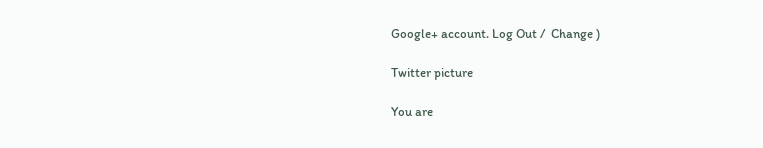Google+ account. Log Out /  Change )

Twitter picture

You are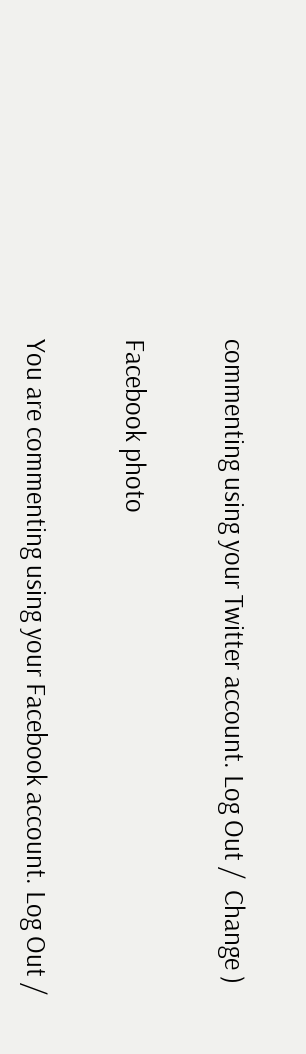commenting using your Twitter account. Log Out /  Change )

Facebook photo

You are commenting using your Facebook account. Log Out /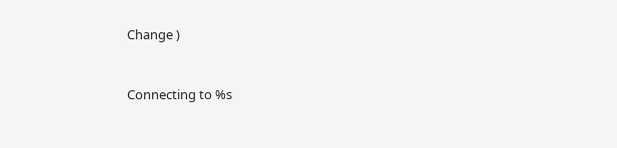Change )


Connecting to %s